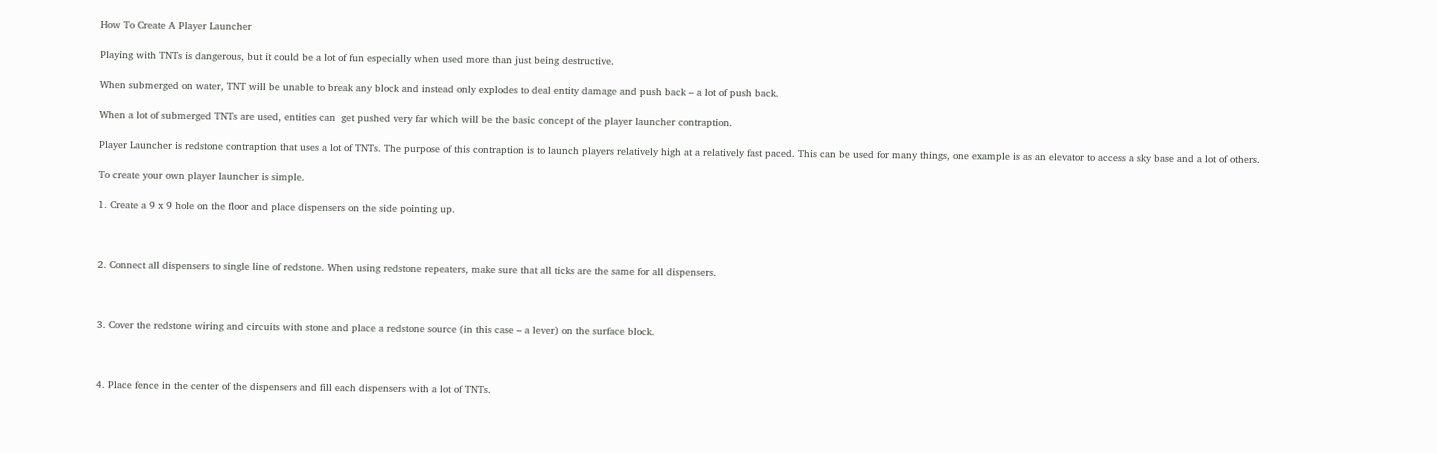How To Create A Player Launcher

Playing with TNTs is dangerous, but it could be a lot of fun especially when used more than just being destructive.

When submerged on water, TNT will be unable to break any block and instead only explodes to deal entity damage and push back – a lot of push back.

When a lot of submerged TNTs are used, entities can  get pushed very far which will be the basic concept of the player launcher contraption.

Player Launcher is redstone contraption that uses a lot of TNTs. The purpose of this contraption is to launch players relatively high at a relatively fast paced. This can be used for many things, one example is as an elevator to access a sky base and a lot of others.

To create your own player launcher is simple.

1. Create a 9 x 9 hole on the floor and place dispensers on the side pointing up.



2. Connect all dispensers to single line of redstone. When using redstone repeaters, make sure that all ticks are the same for all dispensers.



3. Cover the redstone wiring and circuits with stone and place a redstone source (in this case – a lever) on the surface block.



4. Place fence in the center of the dispensers and fill each dispensers with a lot of TNTs.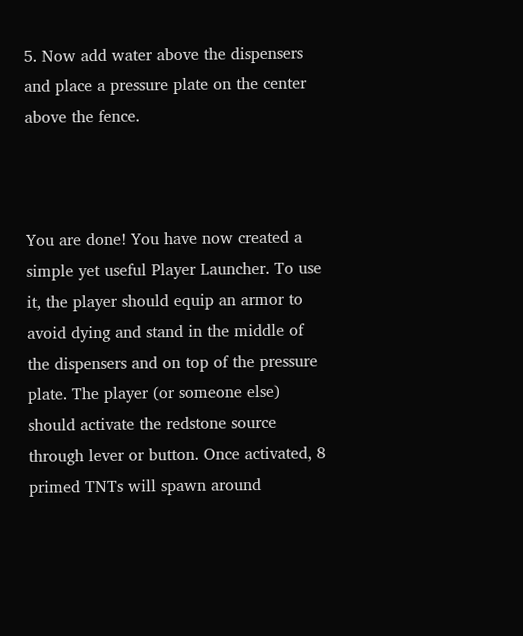5. Now add water above the dispensers and place a pressure plate on the center above the fence.



You are done! You have now created a simple yet useful Player Launcher. To use it, the player should equip an armor to avoid dying and stand in the middle of the dispensers and on top of the pressure plate. The player (or someone else) should activate the redstone source through lever or button. Once activated, 8 primed TNTs will spawn around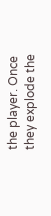the player. Once they explode the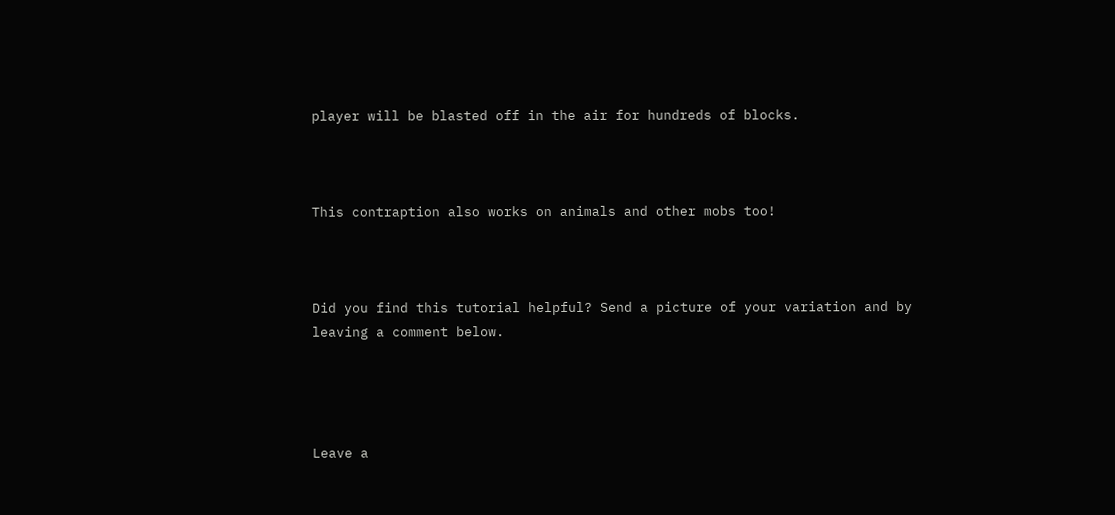player will be blasted off in the air for hundreds of blocks.



This contraption also works on animals and other mobs too!



Did you find this tutorial helpful? Send a picture of your variation and by leaving a comment below.




Leave a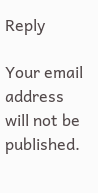Reply

Your email address will not be published.